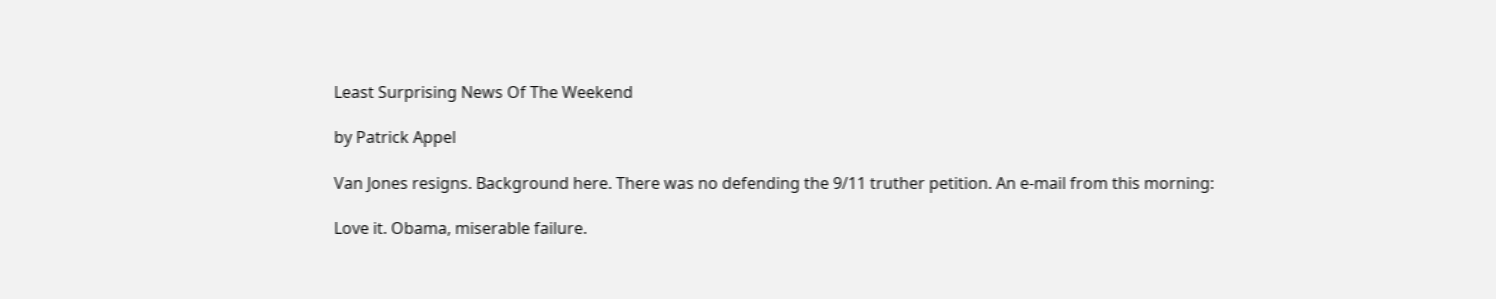Least Surprising News Of The Weekend

by Patrick Appel

Van Jones resigns. Background here. There was no defending the 9/11 truther petition. An e-mail from this morning:

Love it. Obama, miserable failure.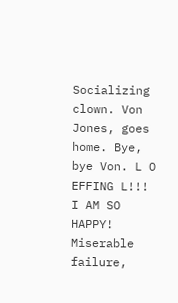Socializing clown. Von Jones, goes home. Bye, bye Von. L O EFFING L!!! I AM SO HAPPY! Miserable failure,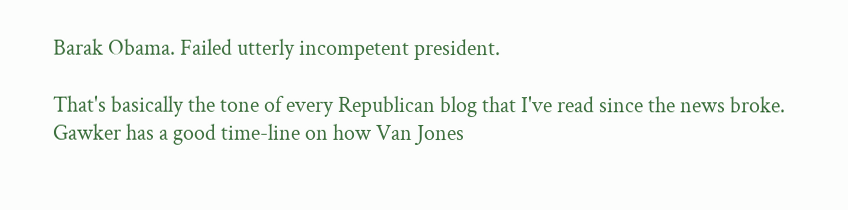Barak Obama. Failed utterly incompetent president.

That's basically the tone of every Republican blog that I've read since the news broke. Gawker has a good time-line on how Van Jones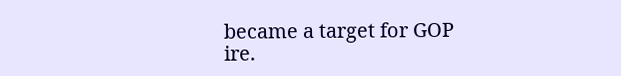became a target for GOP ire.